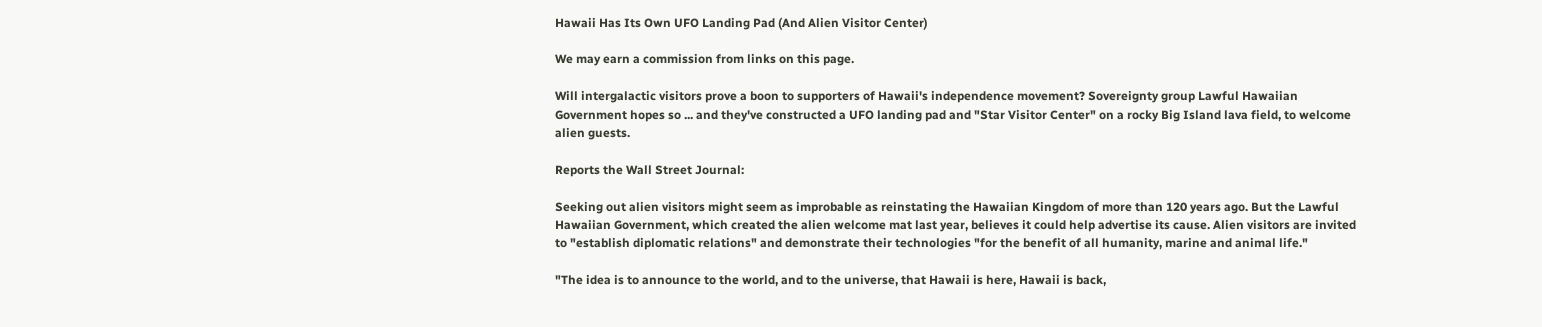Hawaii Has Its Own UFO Landing Pad (And Alien Visitor Center)

We may earn a commission from links on this page.

Will intergalactic visitors prove a boon to supporters of Hawaii's independence movement? Sovereignty group Lawful Hawaiian Government hopes so ... and they've constructed a UFO landing pad and "Star Visitor Center" on a rocky Big Island lava field, to welcome alien guests.

Reports the Wall Street Journal:

Seeking out alien visitors might seem as improbable as reinstating the Hawaiian Kingdom of more than 120 years ago. But the Lawful Hawaiian Government, which created the alien welcome mat last year, believes it could help advertise its cause. Alien visitors are invited to "establish diplomatic relations" and demonstrate their technologies "for the benefit of all humanity, marine and animal life."

"The idea is to announce to the world, and to the universe, that Hawaii is here, Hawaii is back,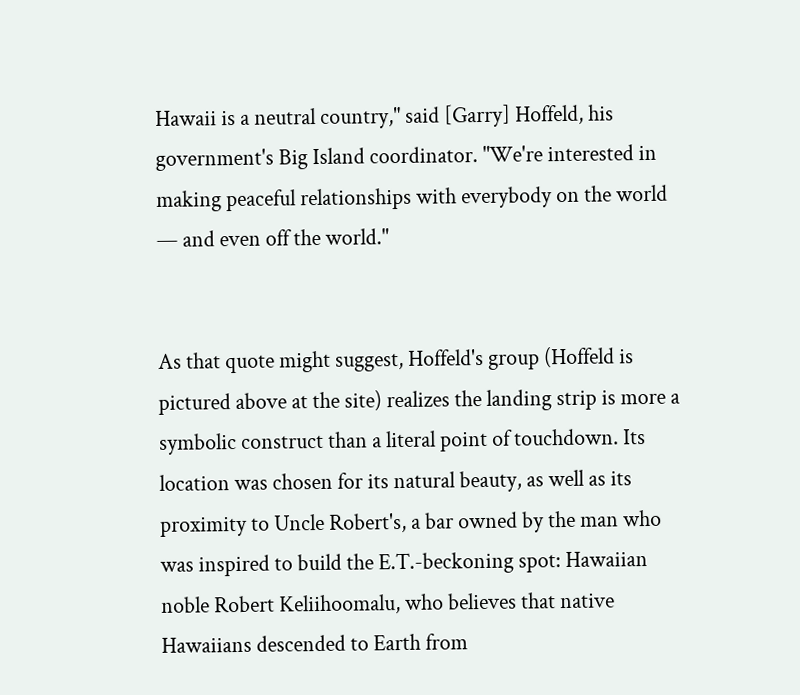Hawaii is a neutral country," said [Garry] Hoffeld, his government's Big Island coordinator. "We're interested in making peaceful relationships with everybody on the world — and even off the world."


As that quote might suggest, Hoffeld's group (Hoffeld is pictured above at the site) realizes the landing strip is more a symbolic construct than a literal point of touchdown. Its location was chosen for its natural beauty, as well as its proximity to Uncle Robert's, a bar owned by the man who was inspired to build the E.T.-beckoning spot: Hawaiian noble Robert Keliihoomalu, who believes that native Hawaiians descended to Earth from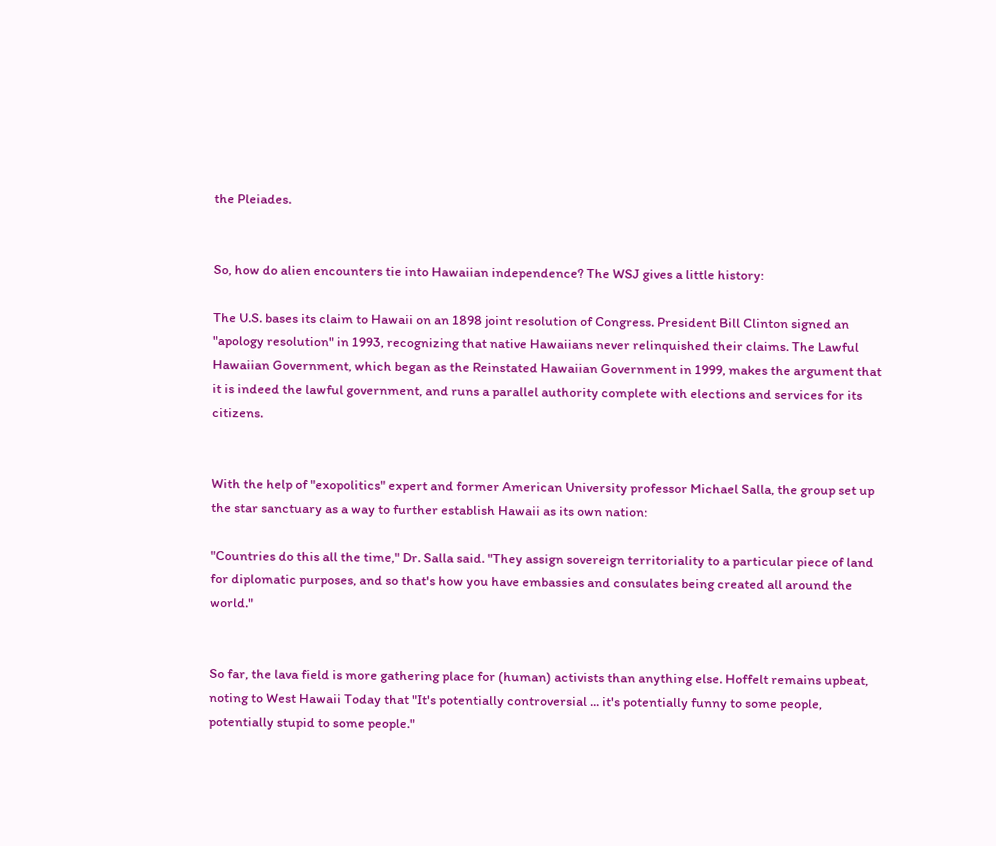the Pleiades.


So, how do alien encounters tie into Hawaiian independence? The WSJ gives a little history:

The U.S. bases its claim to Hawaii on an 1898 joint resolution of Congress. President Bill Clinton signed an "apology resolution" in 1993, recognizing that native Hawaiians never relinquished their claims. The Lawful Hawaiian Government, which began as the Reinstated Hawaiian Government in 1999, makes the argument that it is indeed the lawful government, and runs a parallel authority complete with elections and services for its citizens.


With the help of "exopolitics" expert and former American University professor Michael Salla, the group set up the star sanctuary as a way to further establish Hawaii as its own nation:

"Countries do this all the time," Dr. Salla said. "They assign sovereign territoriality to a particular piece of land for diplomatic purposes, and so that's how you have embassies and consulates being created all around the world."


So far, the lava field is more gathering place for (human) activists than anything else. Hoffelt remains upbeat, noting to West Hawaii Today that "It's potentially controversial ... it's potentially funny to some people, potentially stupid to some people."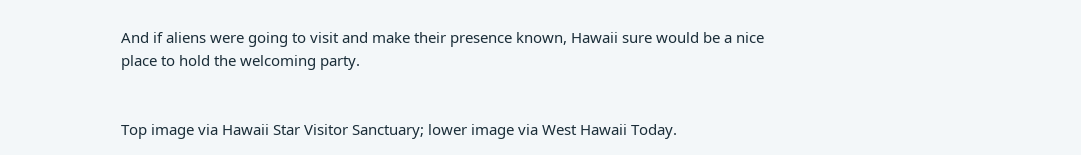And if aliens were going to visit and make their presence known, Hawaii sure would be a nice place to hold the welcoming party.


Top image via Hawaii Star Visitor Sanctuary; lower image via West Hawaii Today.